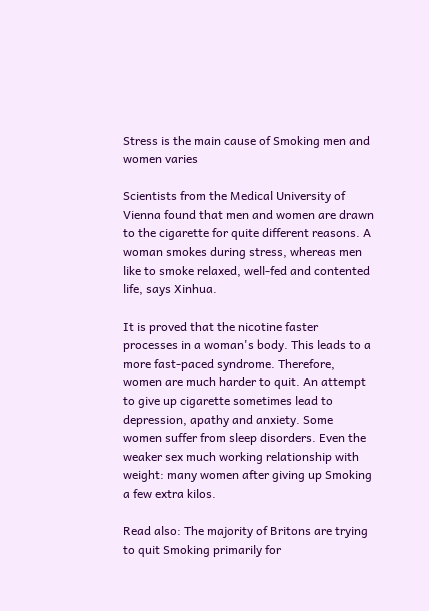Stress is the main cause of Smoking men and women varies

Scientists from the Medical University of Vienna found that men and women are drawn to the cigarette for quite different reasons. A woman smokes during stress, whereas men like to smoke relaxed, well-fed and contented life, says Xinhua.

It is proved that the nicotine faster processes in a woman's body. This leads to a more fast-paced syndrome. Therefore, women are much harder to quit. An attempt to give up cigarette sometimes lead to depression, apathy and anxiety. Some women suffer from sleep disorders. Even the weaker sex much working relationship with weight: many women after giving up Smoking a few extra kilos.

Read also: The majority of Britons are trying to quit Smoking primarily for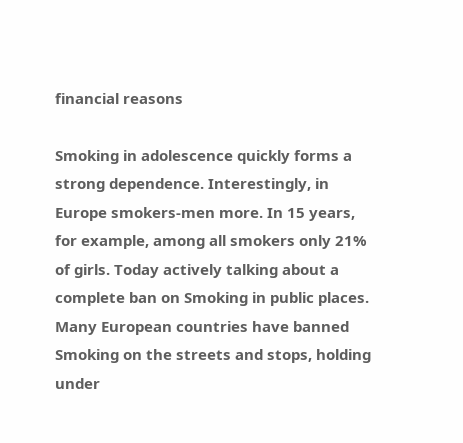financial reasons

Smoking in adolescence quickly forms a strong dependence. Interestingly, in Europe smokers-men more. In 15 years, for example, among all smokers only 21% of girls. Today actively talking about a complete ban on Smoking in public places. Many European countries have banned Smoking on the streets and stops, holding under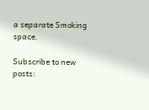a separate Smoking space.

Subscribe to new posts: